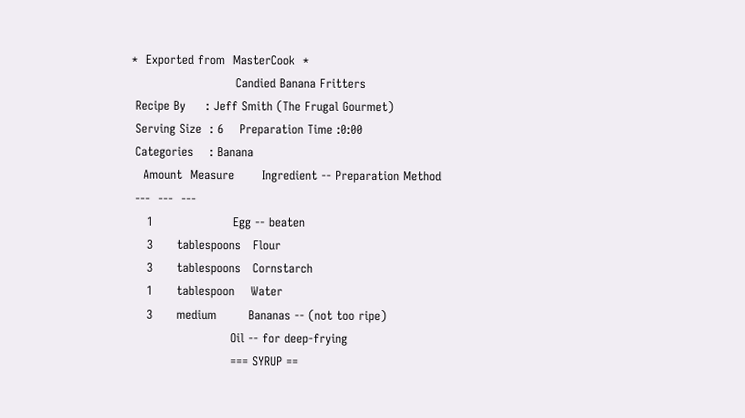*  Exported from  MasterCook  *
                          Candied Banana Fritters
 Recipe By     : Jeff Smith (The Frugal Gourmet)
 Serving Size  : 6    Preparation Time :0:00
 Categories    : Banana
   Amount  Measure       Ingredient -- Preparation Method
 ---  ---  ---
    1                    Egg -- beaten
    3      tablespoons   Flour
    3      tablespoons   Cornstarch
    1      tablespoon    Water
    3      medium        Bananas -- (not too ripe)
                         Oil -- for deep-frying
                         === SYRUP ==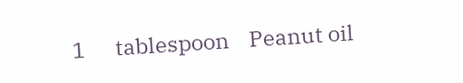1      tablespoon    Peanut oil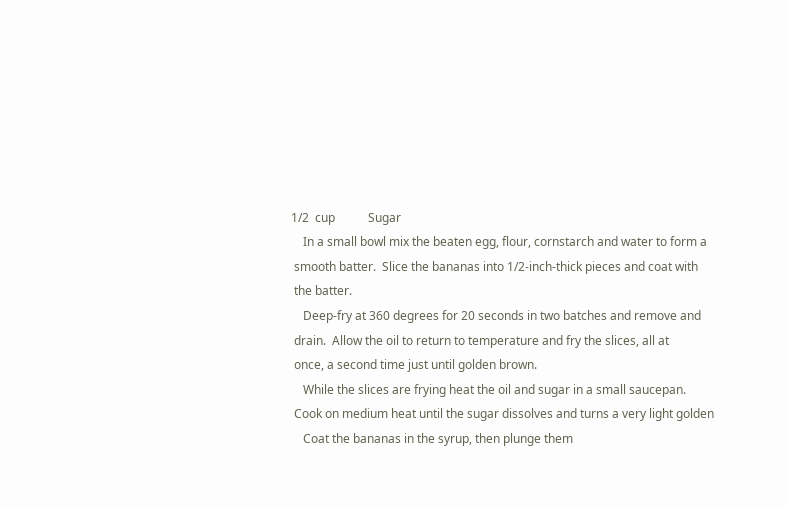1/2  cup           Sugar
    In a small bowl mix the beaten egg, flour, cornstarch and water to form a
 smooth batter.  Slice the bananas into 1/2-inch-thick pieces and coat with
 the batter.
    Deep-fry at 360 degrees for 20 seconds in two batches and remove and
 drain.  Allow the oil to return to temperature and fry the slices, all at
 once, a second time just until golden brown.
    While the slices are frying heat the oil and sugar in a small saucepan.
 Cook on medium heat until the sugar dissolves and turns a very light golden
    Coat the bananas in the syrup, then plunge them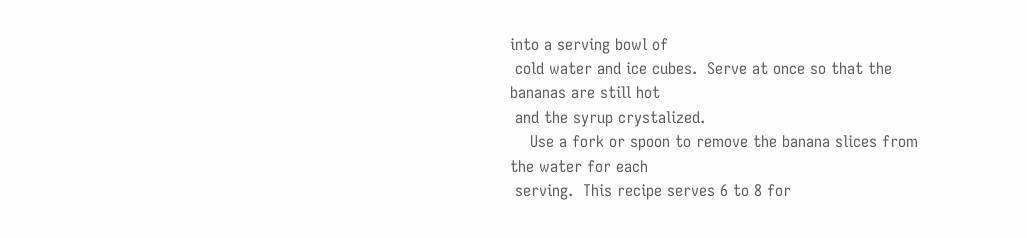into a serving bowl of
 cold water and ice cubes.  Serve at once so that the bananas are still hot
 and the syrup crystalized.
    Use a fork or spoon to remove the banana slices from the water for each
 serving.  This recipe serves 6 to 8 for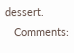dessert.
   Comments: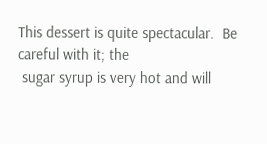This dessert is quite spectacular.  Be careful with it; the
 sugar syrup is very hot and will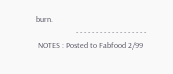burn.
                    - - - - - - - - - - - - - - - - - -
 NOTES : Posted to Fabfood 2/99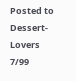Posted to Dessert-Lovers 7/99